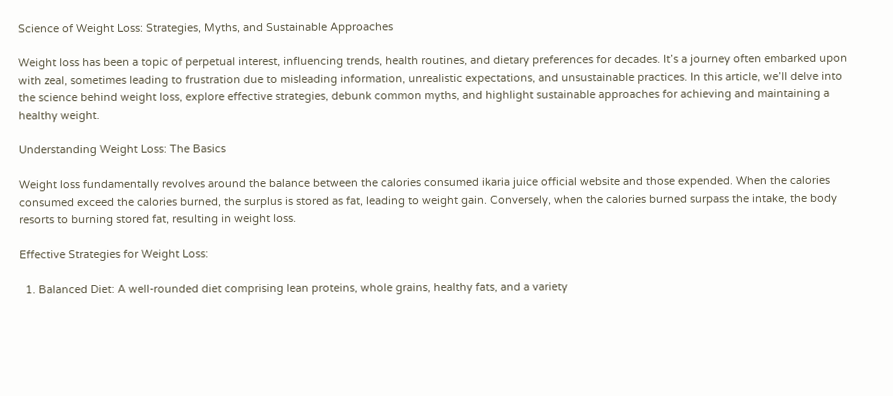Science of Weight Loss: Strategies, Myths, and Sustainable Approaches

Weight loss has been a topic of perpetual interest, influencing trends, health routines, and dietary preferences for decades. It’s a journey often embarked upon with zeal, sometimes leading to frustration due to misleading information, unrealistic expectations, and unsustainable practices. In this article, we’ll delve into the science behind weight loss, explore effective strategies, debunk common myths, and highlight sustainable approaches for achieving and maintaining a healthy weight.

Understanding Weight Loss: The Basics

Weight loss fundamentally revolves around the balance between the calories consumed ikaria juice official website and those expended. When the calories consumed exceed the calories burned, the surplus is stored as fat, leading to weight gain. Conversely, when the calories burned surpass the intake, the body resorts to burning stored fat, resulting in weight loss.

Effective Strategies for Weight Loss:

  1. Balanced Diet: A well-rounded diet comprising lean proteins, whole grains, healthy fats, and a variety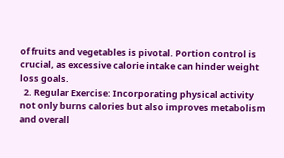of fruits and vegetables is pivotal. Portion control is crucial, as excessive calorie intake can hinder weight loss goals.
  2. Regular Exercise: Incorporating physical activity not only burns calories but also improves metabolism and overall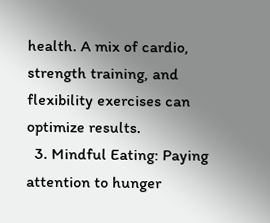health. A mix of cardio, strength training, and flexibility exercises can optimize results.
  3. Mindful Eating: Paying attention to hunger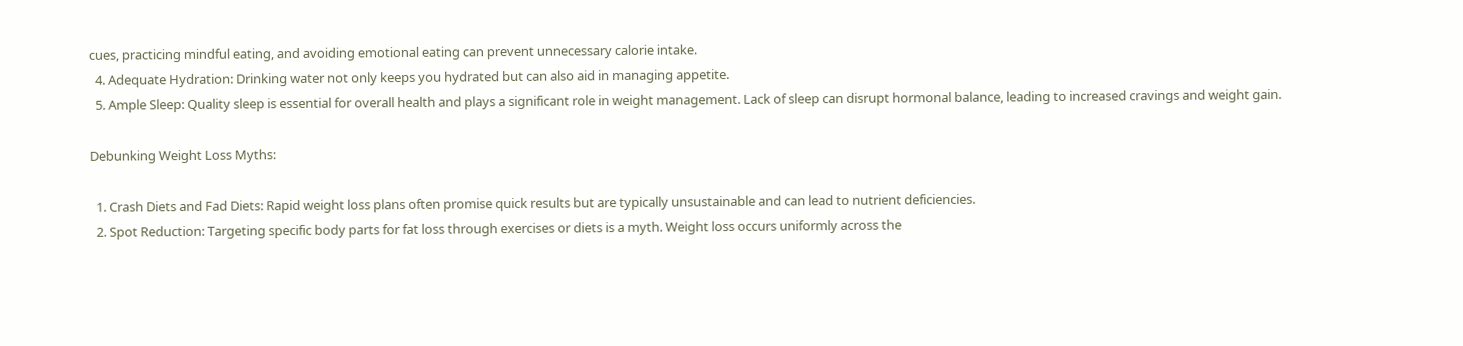cues, practicing mindful eating, and avoiding emotional eating can prevent unnecessary calorie intake.
  4. Adequate Hydration: Drinking water not only keeps you hydrated but can also aid in managing appetite.
  5. Ample Sleep: Quality sleep is essential for overall health and plays a significant role in weight management. Lack of sleep can disrupt hormonal balance, leading to increased cravings and weight gain.

Debunking Weight Loss Myths:

  1. Crash Diets and Fad Diets: Rapid weight loss plans often promise quick results but are typically unsustainable and can lead to nutrient deficiencies.
  2. Spot Reduction: Targeting specific body parts for fat loss through exercises or diets is a myth. Weight loss occurs uniformly across the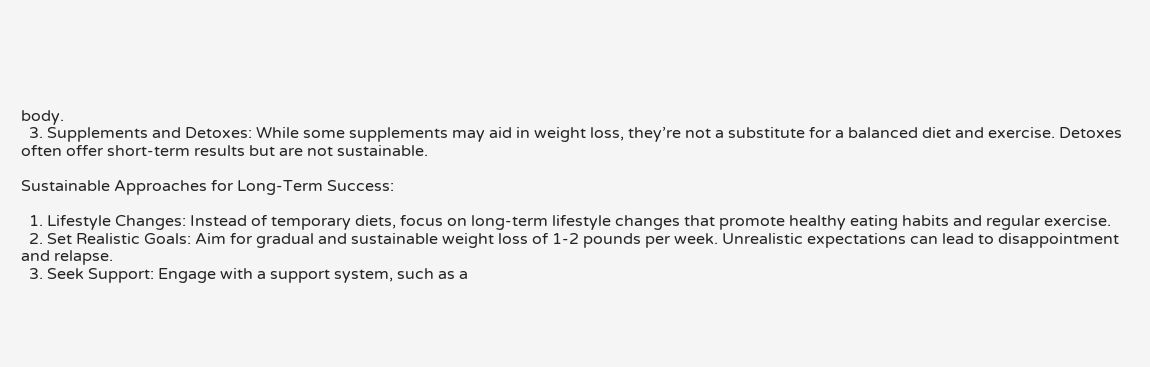body.
  3. Supplements and Detoxes: While some supplements may aid in weight loss, they’re not a substitute for a balanced diet and exercise. Detoxes often offer short-term results but are not sustainable.

Sustainable Approaches for Long-Term Success:

  1. Lifestyle Changes: Instead of temporary diets, focus on long-term lifestyle changes that promote healthy eating habits and regular exercise.
  2. Set Realistic Goals: Aim for gradual and sustainable weight loss of 1-2 pounds per week. Unrealistic expectations can lead to disappointment and relapse.
  3. Seek Support: Engage with a support system, such as a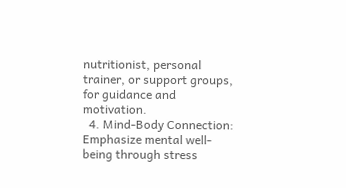nutritionist, personal trainer, or support groups, for guidance and motivation.
  4. Mind-Body Connection: Emphasize mental well-being through stress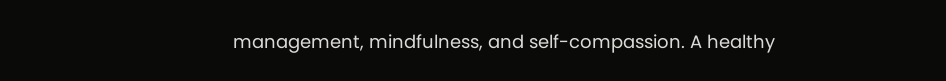management, mindfulness, and self-compassion. A healthy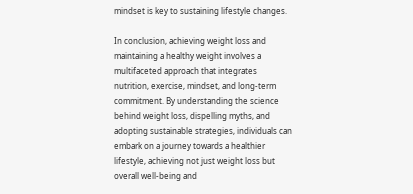mindset is key to sustaining lifestyle changes.

In conclusion, achieving weight loss and maintaining a healthy weight involves a multifaceted approach that integrates nutrition, exercise, mindset, and long-term commitment. By understanding the science behind weight loss, dispelling myths, and adopting sustainable strategies, individuals can embark on a journey towards a healthier lifestyle, achieving not just weight loss but overall well-being and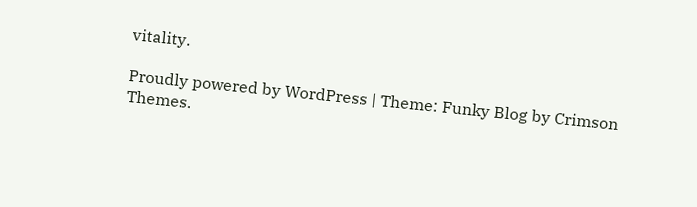vitality.

Proudly powered by WordPress | Theme: Funky Blog by Crimson Themes.